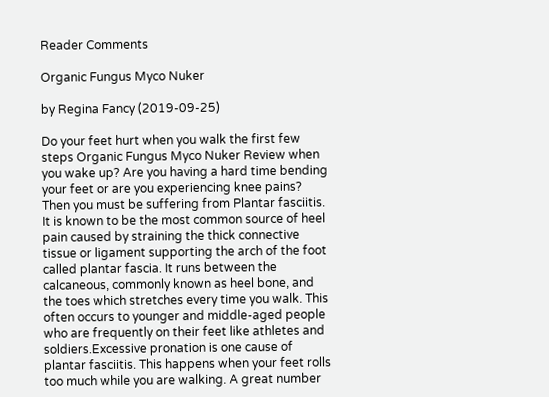Reader Comments

Organic Fungus Myco Nuker

by Regina Fancy (2019-09-25)

Do your feet hurt when you walk the first few steps Organic Fungus Myco Nuker Review when you wake up? Are you having a hard time bending your feet or are you experiencing knee pains? Then you must be suffering from Plantar fasciitis. It is known to be the most common source of heel pain caused by straining the thick connective tissue or ligament supporting the arch of the foot called plantar fascia. It runs between the calcaneous, commonly known as heel bone, and the toes which stretches every time you walk. This often occurs to younger and middle-aged people who are frequently on their feet like athletes and soldiers.Excessive pronation is one cause of plantar fasciitis. This happens when your feet rolls too much while you are walking. A great number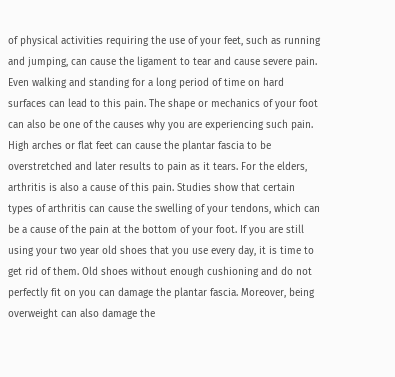of physical activities requiring the use of your feet, such as running and jumping, can cause the ligament to tear and cause severe pain. Even walking and standing for a long period of time on hard surfaces can lead to this pain. The shape or mechanics of your foot can also be one of the causes why you are experiencing such pain. High arches or flat feet can cause the plantar fascia to be overstretched and later results to pain as it tears. For the elders, arthritis is also a cause of this pain. Studies show that certain types of arthritis can cause the swelling of your tendons, which can be a cause of the pain at the bottom of your foot. If you are still using your two year old shoes that you use every day, it is time to get rid of them. Old shoes without enough cushioning and do not perfectly fit on you can damage the plantar fascia. Moreover, being overweight can also damage the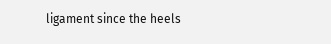ligament since the heels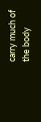carry much of the body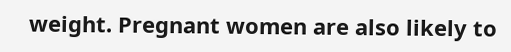weight. Pregnant women are also likely to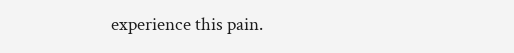experience this pain.